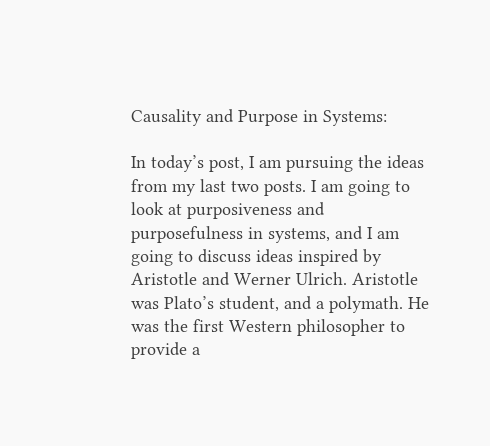Causality and Purpose in Systems:

In today’s post, I am pursuing the ideas from my last two posts. I am going to look at purposiveness and purposefulness in systems, and I am going to discuss ideas inspired by Aristotle and Werner Ulrich. Aristotle was Plato’s student, and a polymath. He was the first Western philosopher to provide a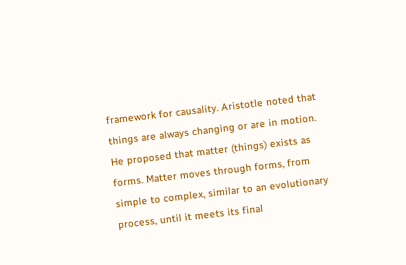framework for causality. Aristotle noted that things are always changing or are in motion. He proposed that matter (things) exists as forms. Matter moves through forms, from simple to complex, similar to an evolutionary process, until it meets its final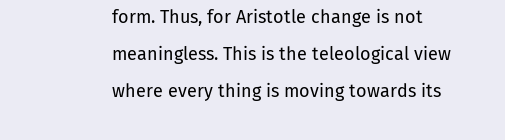form. Thus, for Aristotle change is not meaningless. This is the teleological view where every thing is moving towards its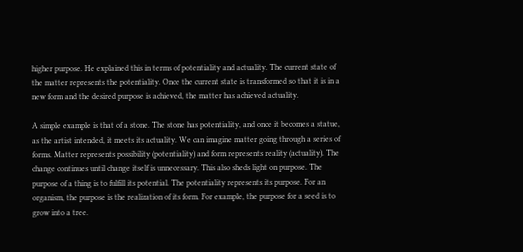higher purpose. He explained this in terms of potentiality and actuality. The current state of the matter represents the potentiality. Once the current state is transformed so that it is in a new form and the desired purpose is achieved, the matter has achieved actuality.

A simple example is that of a stone. The stone has potentiality, and once it becomes a statue, as the artist intended, it meets its actuality. We can imagine matter going through a series of forms. Matter represents possibility (potentiality) and form represents reality (actuality). The change continues until change itself is unnecessary. This also sheds light on purpose. The purpose of a thing is to fulfill its potential. The potentiality represents its purpose. For an organism, the purpose is the realization of its form. For example, the purpose for a seed is to grow into a tree.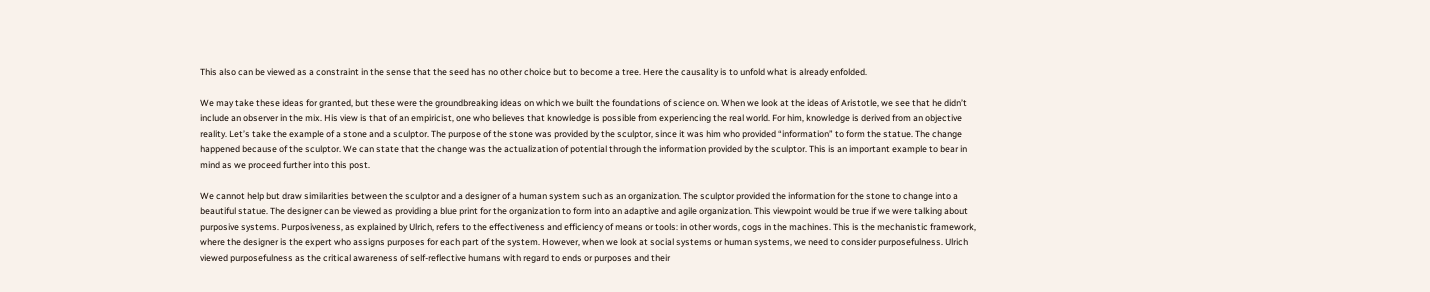This also can be viewed as a constraint in the sense that the seed has no other choice but to become a tree. Here the causality is to unfold what is already enfolded.

We may take these ideas for granted, but these were the groundbreaking ideas on which we built the foundations of science on. When we look at the ideas of Aristotle, we see that he didn’t include an observer in the mix. His view is that of an empiricist, one who believes that knowledge is possible from experiencing the real world. For him, knowledge is derived from an objective reality. Let’s take the example of a stone and a sculptor. The purpose of the stone was provided by the sculptor, since it was him who provided “information” to form the statue. The change happened because of the sculptor. We can state that the change was the actualization of potential through the information provided by the sculptor. This is an important example to bear in mind as we proceed further into this post.

We cannot help but draw similarities between the sculptor and a designer of a human system such as an organization. The sculptor provided the information for the stone to change into a beautiful statue. The designer can be viewed as providing a blue print for the organization to form into an adaptive and agile organization. This viewpoint would be true if we were talking about purposive systems. Purposiveness, as explained by Ulrich, refers to the effectiveness and efficiency of means or tools: in other words, cogs in the machines. This is the mechanistic framework, where the designer is the expert who assigns purposes for each part of the system. However, when we look at social systems or human systems, we need to consider purposefulness. Ulrich viewed purposefulness as the critical awareness of self-reflective humans with regard to ends or purposes and their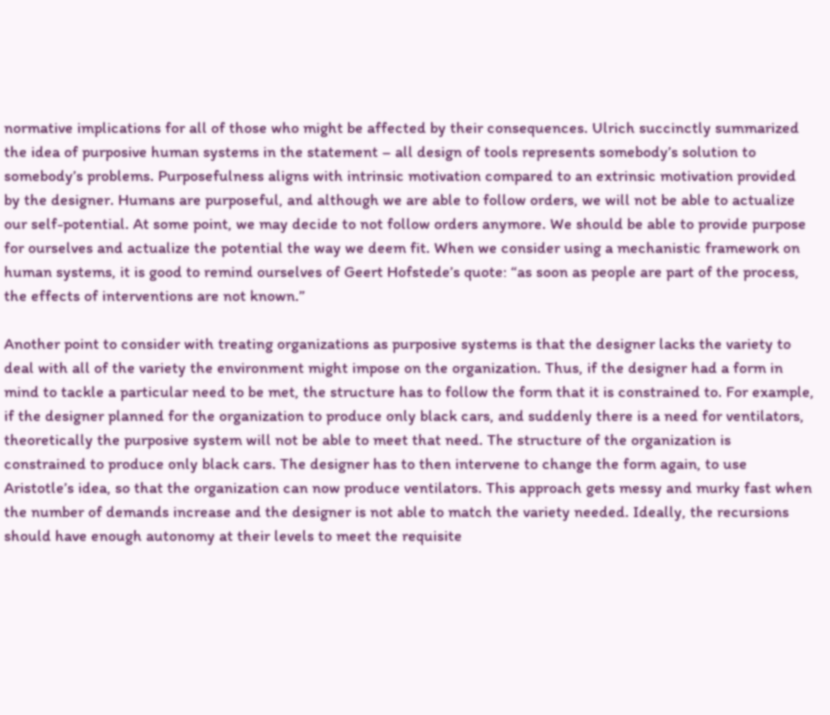normative implications for all of those who might be affected by their consequences. Ulrich succinctly summarized the idea of purposive human systems in the statement – all design of tools represents somebody’s solution to somebody’s problems. Purposefulness aligns with intrinsic motivation compared to an extrinsic motivation provided by the designer. Humans are purposeful, and although we are able to follow orders, we will not be able to actualize our self-potential. At some point, we may decide to not follow orders anymore. We should be able to provide purpose for ourselves and actualize the potential the way we deem fit. When we consider using a mechanistic framework on human systems, it is good to remind ourselves of Geert Hofstede’s quote: “as soon as people are part of the process, the effects of interventions are not known.”

Another point to consider with treating organizations as purposive systems is that the designer lacks the variety to deal with all of the variety the environment might impose on the organization. Thus, if the designer had a form in mind to tackle a particular need to be met, the structure has to follow the form that it is constrained to. For example, if the designer planned for the organization to produce only black cars, and suddenly there is a need for ventilators, theoretically the purposive system will not be able to meet that need. The structure of the organization is constrained to produce only black cars. The designer has to then intervene to change the form again, to use Aristotle’s idea, so that the organization can now produce ventilators. This approach gets messy and murky fast when the number of demands increase and the designer is not able to match the variety needed. Ideally, the recursions should have enough autonomy at their levels to meet the requisite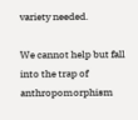variety needed.

We cannot help but fall into the trap of anthropomorphism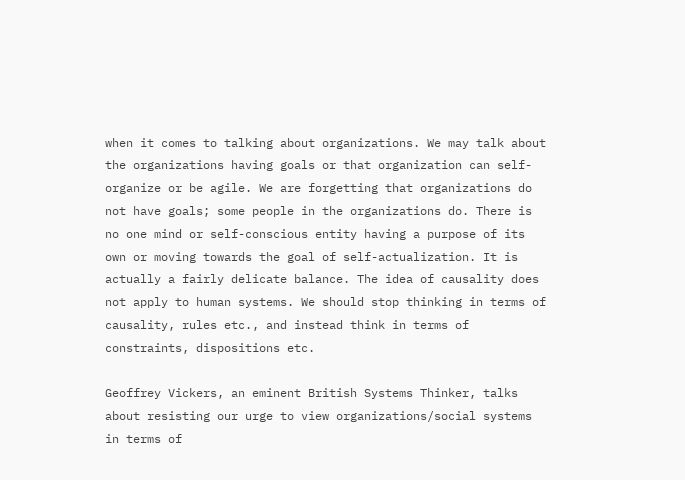when it comes to talking about organizations. We may talk about the organizations having goals or that organization can self-organize or be agile. We are forgetting that organizations do not have goals; some people in the organizations do. There is no one mind or self-conscious entity having a purpose of its own or moving towards the goal of self-actualization. It is actually a fairly delicate balance. The idea of causality does not apply to human systems. We should stop thinking in terms of causality, rules etc., and instead think in terms of constraints, dispositions etc.

Geoffrey Vickers, an eminent British Systems Thinker, talks about resisting our urge to view organizations/social systems in terms of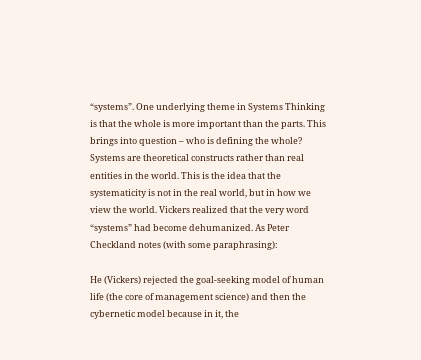“systems”. One underlying theme in Systems Thinking is that the whole is more important than the parts. This brings into question – who is defining the whole? Systems are theoretical constructs rather than real entities in the world. This is the idea that the systematicity is not in the real world, but in how we view the world. Vickers realized that the very word “systems” had become dehumanized. As Peter Checkland notes (with some paraphrasing):

He (Vickers) rejected the goal-seeking model of human life (the core of management science) and then the cybernetic model because in it, the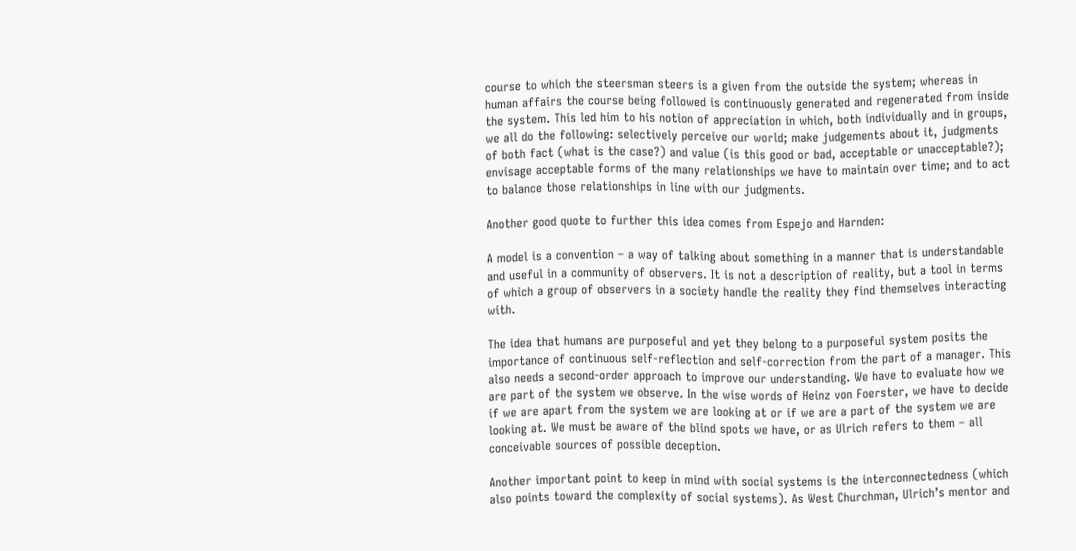course to which the steersman steers is a given from the outside the system; whereas in human affairs the course being followed is continuously generated and regenerated from inside the system. This led him to his notion of appreciation in which, both individually and in groups, we all do the following: selectively perceive our world; make judgements about it, judgments of both fact (what is the case?) and value (is this good or bad, acceptable or unacceptable?); envisage acceptable forms of the many relationships we have to maintain over time; and to act to balance those relationships in line with our judgments.

Another good quote to further this idea comes from Espejo and Harnden:

A model is a convention – a way of talking about something in a manner that is understandable and useful in a community of observers. It is not a description of reality, but a tool in terms of which a group of observers in a society handle the reality they find themselves interacting with.

The idea that humans are purposeful and yet they belong to a purposeful system posits the importance of continuous self-reflection and self-correction from the part of a manager. This also needs a second-order approach to improve our understanding. We have to evaluate how we are part of the system we observe. In the wise words of Heinz von Foerster, we have to decide if we are apart from the system we are looking at or if we are a part of the system we are looking at. We must be aware of the blind spots we have, or as Ulrich refers to them – all conceivable sources of possible deception.

Another important point to keep in mind with social systems is the interconnectedness (which also points toward the complexity of social systems). As West Churchman, Ulrich’s mentor and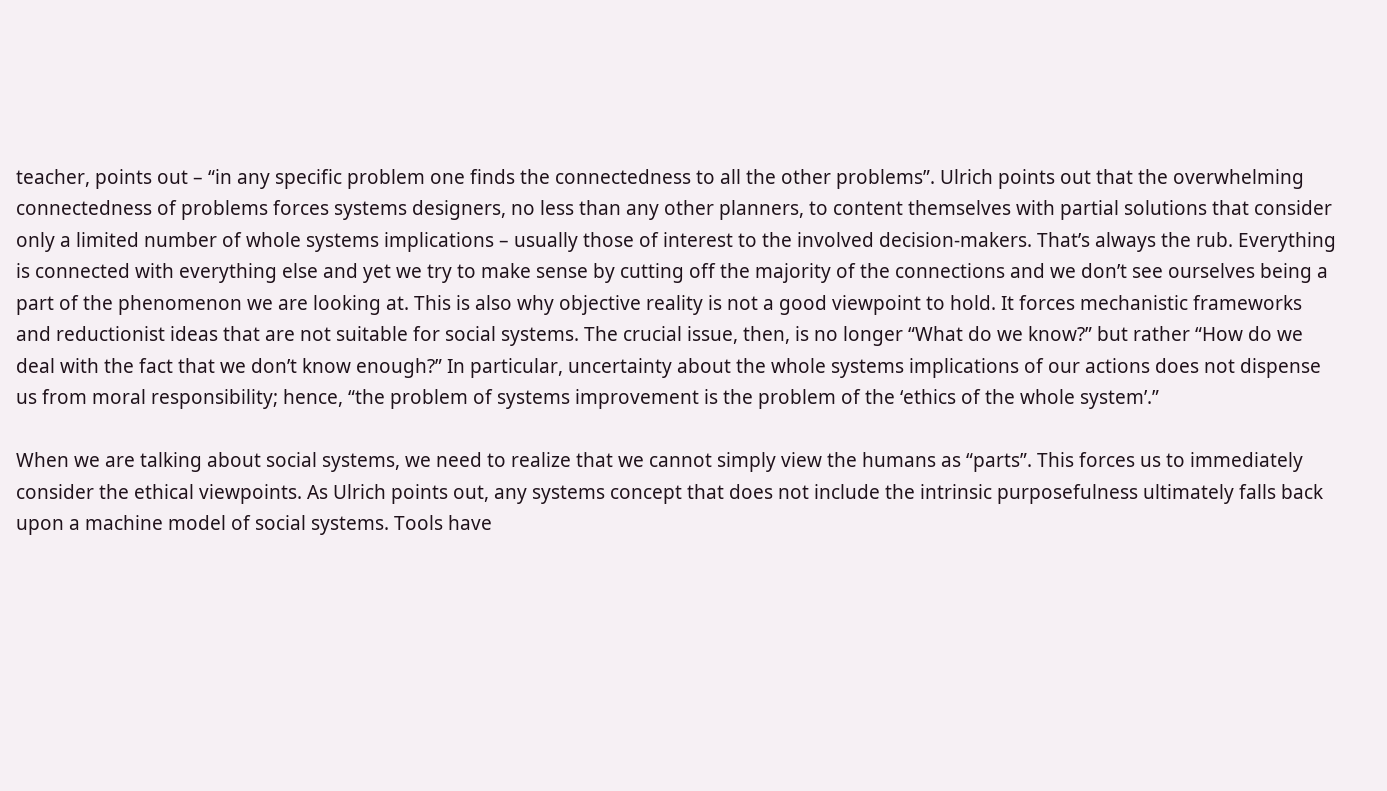teacher, points out – “in any specific problem one finds the connectedness to all the other problems”. Ulrich points out that the overwhelming connectedness of problems forces systems designers, no less than any other planners, to content themselves with partial solutions that consider only a limited number of whole systems implications – usually those of interest to the involved decision-makers. That’s always the rub. Everything is connected with everything else and yet we try to make sense by cutting off the majority of the connections and we don’t see ourselves being a part of the phenomenon we are looking at. This is also why objective reality is not a good viewpoint to hold. It forces mechanistic frameworks and reductionist ideas that are not suitable for social systems. The crucial issue, then, is no longer “What do we know?” but rather “How do we deal with the fact that we don’t know enough?” In particular, uncertainty about the whole systems implications of our actions does not dispense us from moral responsibility; hence, “the problem of systems improvement is the problem of the ‘ethics of the whole system’.”

When we are talking about social systems, we need to realize that we cannot simply view the humans as “parts”. This forces us to immediately consider the ethical viewpoints. As Ulrich points out, any systems concept that does not include the intrinsic purposefulness ultimately falls back upon a machine model of social systems. Tools have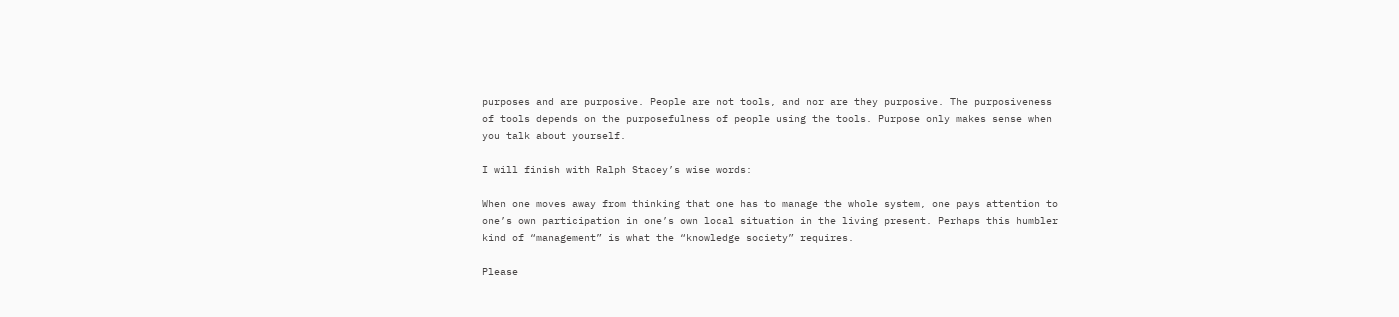purposes and are purposive. People are not tools, and nor are they purposive. The purposiveness of tools depends on the purposefulness of people using the tools. Purpose only makes sense when you talk about yourself.

I will finish with Ralph Stacey’s wise words:

When one moves away from thinking that one has to manage the whole system, one pays attention to one’s own participation in one’s own local situation in the living present. Perhaps this humbler kind of “management” is what the “knowledge society” requires.

Please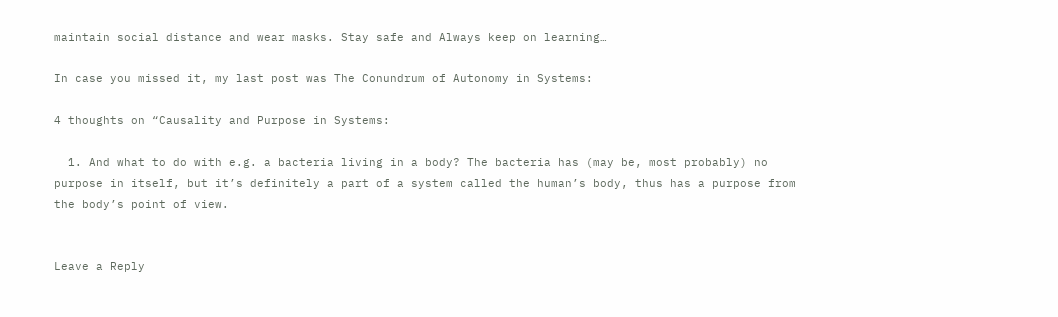maintain social distance and wear masks. Stay safe and Always keep on learning…

In case you missed it, my last post was The Conundrum of Autonomy in Systems:

4 thoughts on “Causality and Purpose in Systems:

  1. And what to do with e.g. a bacteria living in a body? The bacteria has (may be, most probably) no purpose in itself, but it’s definitely a part of a system called the human’s body, thus has a purpose from the body’s point of view.


Leave a Reply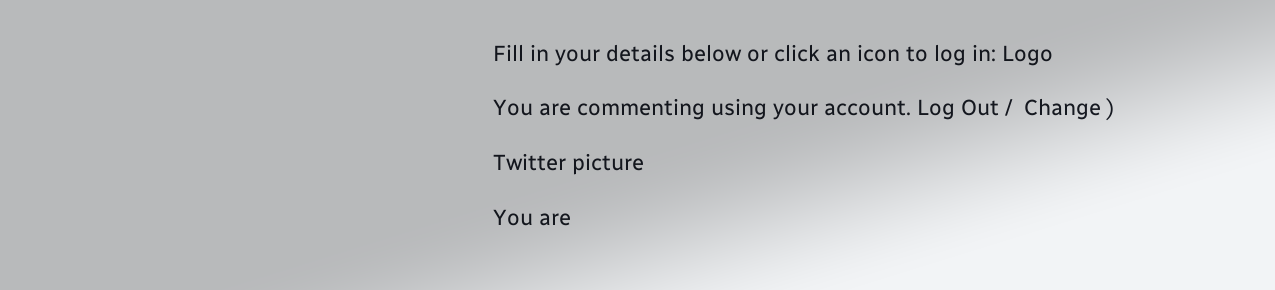Fill in your details below or click an icon to log in: Logo

You are commenting using your account. Log Out /  Change )

Twitter picture

You are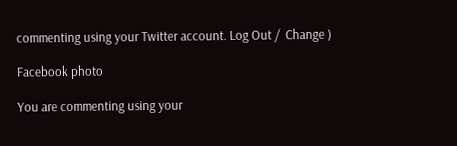commenting using your Twitter account. Log Out /  Change )

Facebook photo

You are commenting using your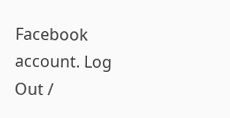Facebook account. Log Out /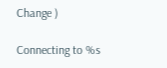Change )

Connecting to %s